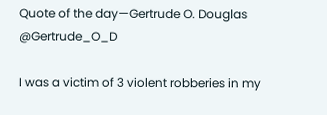Quote of the day—Gertrude O. Douglas @Gertrude_O_D

I was a victim of 3 violent robberies in my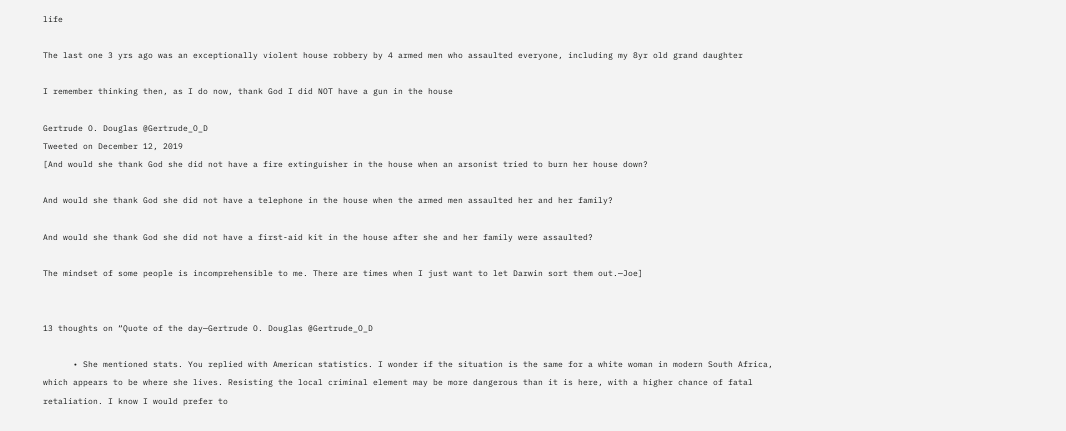life

The last one 3 yrs ago was an exceptionally violent house robbery by 4 armed men who assaulted everyone, including my 8yr old grand daughter

I remember thinking then, as I do now, thank God I did NOT have a gun in the house

Gertrude O. Douglas @Gertrude_O_D
Tweeted on December 12, 2019
[And would she thank God she did not have a fire extinguisher in the house when an arsonist tried to burn her house down?

And would she thank God she did not have a telephone in the house when the armed men assaulted her and her family?

And would she thank God she did not have a first-aid kit in the house after she and her family were assaulted?

The mindset of some people is incomprehensible to me. There are times when I just want to let Darwin sort them out.—Joe]


13 thoughts on “Quote of the day—Gertrude O. Douglas @Gertrude_O_D

      • She mentioned stats. You replied with American statistics. I wonder if the situation is the same for a white woman in modern South Africa, which appears to be where she lives. Resisting the local criminal element may be more dangerous than it is here, with a higher chance of fatal retaliation. I know I would prefer to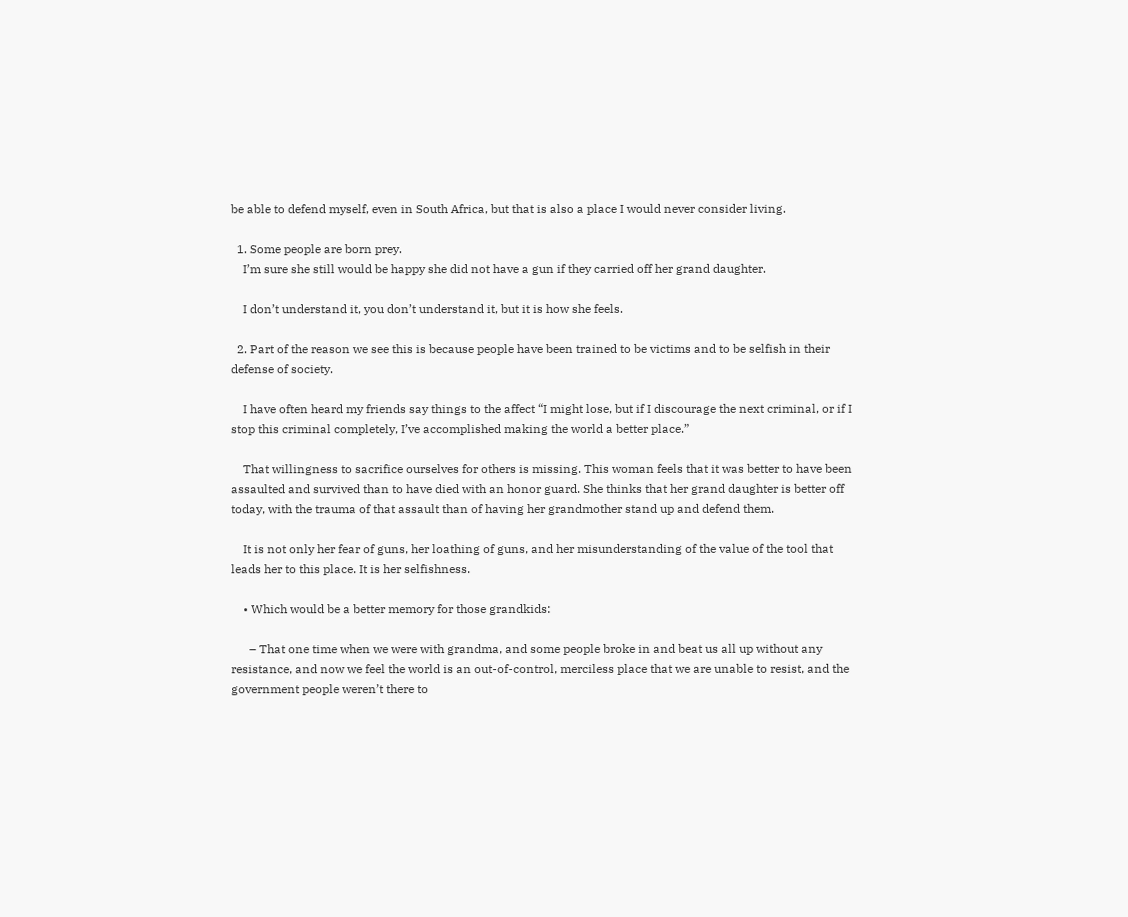be able to defend myself, even in South Africa, but that is also a place I would never consider living.

  1. Some people are born prey.
    I’m sure she still would be happy she did not have a gun if they carried off her grand daughter.

    I don’t understand it, you don’t understand it, but it is how she feels.

  2. Part of the reason we see this is because people have been trained to be victims and to be selfish in their defense of society.

    I have often heard my friends say things to the affect “I might lose, but if I discourage the next criminal, or if I stop this criminal completely, I’ve accomplished making the world a better place.”

    That willingness to sacrifice ourselves for others is missing. This woman feels that it was better to have been assaulted and survived than to have died with an honor guard. She thinks that her grand daughter is better off today, with the trauma of that assault than of having her grandmother stand up and defend them.

    It is not only her fear of guns, her loathing of guns, and her misunderstanding of the value of the tool that leads her to this place. It is her selfishness.

    • Which would be a better memory for those grandkids:

      – That one time when we were with grandma, and some people broke in and beat us all up without any resistance, and now we feel the world is an out-of-control, merciless place that we are unable to resist, and the government people weren’t there to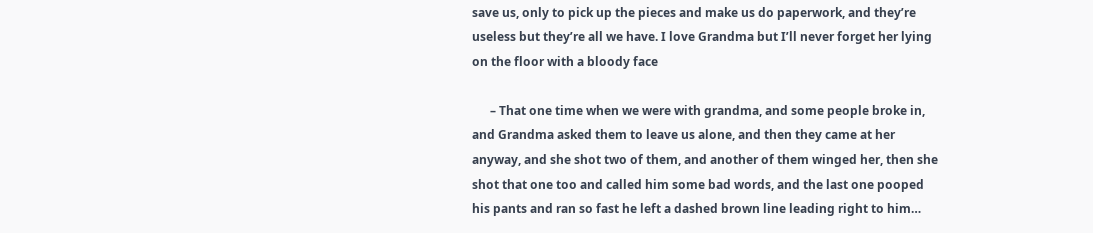save us, only to pick up the pieces and make us do paperwork, and they’re useless but they’re all we have. I love Grandma but I’ll never forget her lying on the floor with a bloody face

      – That one time when we were with grandma, and some people broke in, and Grandma asked them to leave us alone, and then they came at her anyway, and she shot two of them, and another of them winged her, then she shot that one too and called him some bad words, and the last one pooped his pants and ran so fast he left a dashed brown line leading right to him…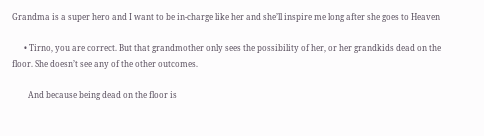Grandma is a super hero and I want to be in-charge like her and she’ll inspire me long after she goes to Heaven

      • Tirno, you are correct. But that grandmother only sees the possibility of her, or her grandkids dead on the floor. She doesn’t see any of the other outcomes.

        And because being dead on the floor is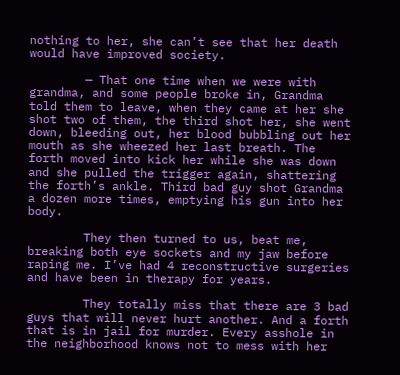nothing to her, she can’t see that her death would have improved society.

        — That one time when we were with grandma, and some people broke in, Grandma told them to leave, when they came at her she shot two of them, the third shot her, she went down, bleeding out, her blood bubbling out her mouth as she wheezed her last breath. The forth moved into kick her while she was down and she pulled the trigger again, shattering the forth’s ankle. Third bad guy shot Grandma a dozen more times, emptying his gun into her body.

        They then turned to us, beat me, breaking both eye sockets and my jaw before raping me. I’ve had 4 reconstructive surgeries and have been in therapy for years.

        They totally miss that there are 3 bad guys that will never hurt another. And a forth that is in jail for murder. Every asshole in the neighborhood knows not to mess with her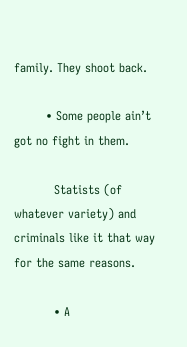family. They shoot back.

        • Some people ain’t got no fight in them.

          Statists (of whatever variety) and criminals like it that way for the same reasons.

          • A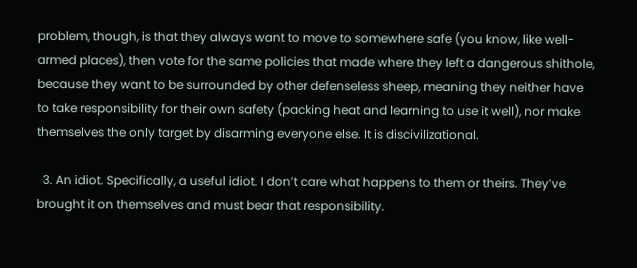problem, though, is that they always want to move to somewhere safe (you know, like well-armed places), then vote for the same policies that made where they left a dangerous shithole, because they want to be surrounded by other defenseless sheep, meaning they neither have to take responsibility for their own safety (packing heat and learning to use it well), nor make themselves the only target by disarming everyone else. It is discivilizational.

  3. An idiot. Specifically, a useful idiot. I don’t care what happens to them or theirs. They’ve brought it on themselves and must bear that responsibility.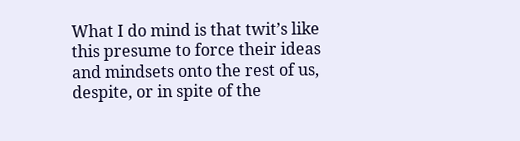What I do mind is that twit’s like this presume to force their ideas and mindsets onto the rest of us, despite, or in spite of the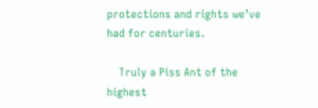protections and rights we’ve had for centuries.

    Truly a Piss Ant of the highest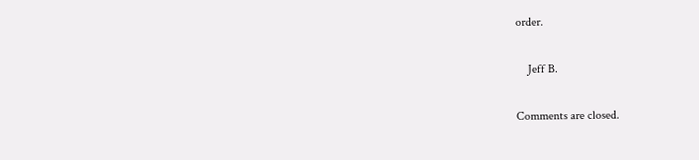order.

    Jeff B.

Comments are closed.